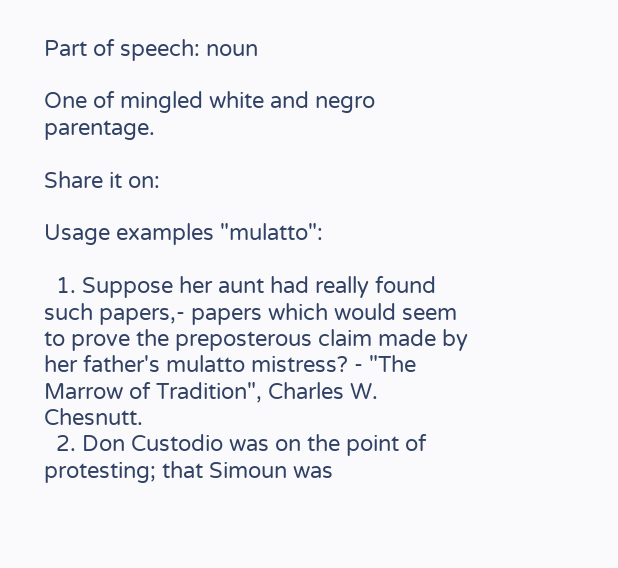Part of speech: noun

One of mingled white and negro parentage.

Share it on:

Usage examples "mulatto":

  1. Suppose her aunt had really found such papers,- papers which would seem to prove the preposterous claim made by her father's mulatto mistress? - "The Marrow of Tradition", Charles W. Chesnutt.
  2. Don Custodio was on the point of protesting; that Simoun was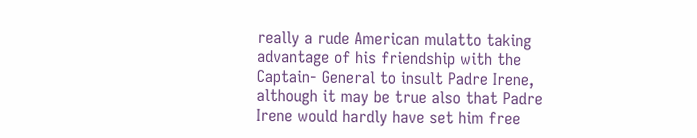really a rude American mulatto taking advantage of his friendship with the Captain- General to insult Padre Irene, although it may be true also that Padre Irene would hardly have set him free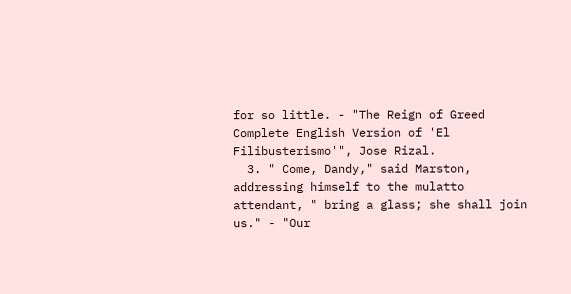for so little. - "The Reign of Greed Complete English Version of 'El Filibusterismo'", Jose Rizal.
  3. " Come, Dandy," said Marston, addressing himself to the mulatto attendant, " bring a glass; she shall join us." - "Our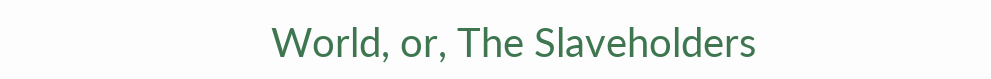World, or, The Slaveholders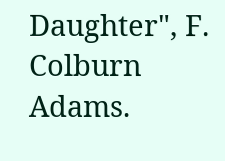Daughter", F. Colburn Adams.